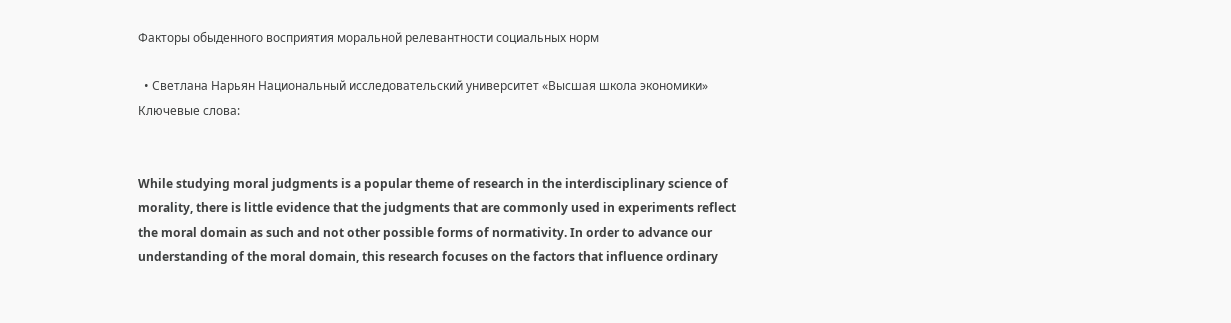Факторы обыденного восприятия моральной релевантности социальных норм

  • Светлана Нарьян Национальный исследовательский университет «Высшая школа экономики»
Ключевые слова:


While studying moral judgments is a popular theme of research in the interdisciplinary science of morality, there is little evidence that the judgments that are commonly used in experiments reflect the moral domain as such and not other possible forms of normativity. In order to advance our understanding of the moral domain, this research focuses on the factors that influence ordinary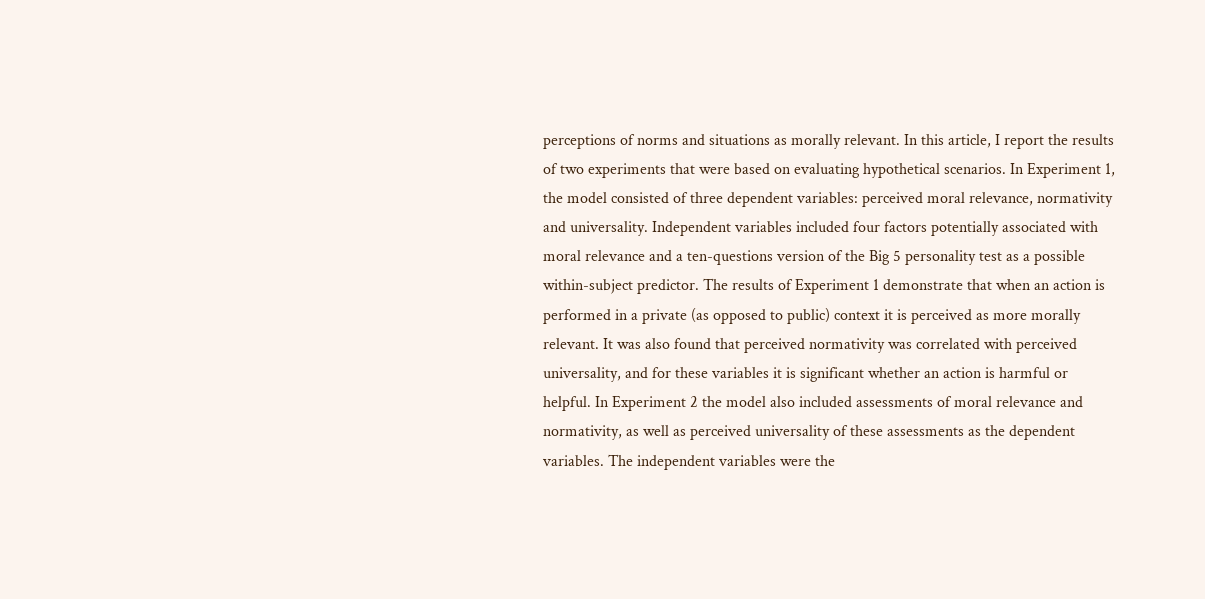perceptions of norms and situations as morally relevant. In this article, I report the results of two experiments that were based on evaluating hypothetical scenarios. In Experiment 1, the model consisted of three dependent variables: perceived moral relevance, normativity and universality. Independent variables included four factors potentially associated with moral relevance and a ten-questions version of the Big 5 personality test as a possible within-subject predictor. The results of Experiment 1 demonstrate that when an action is performed in a private (as opposed to public) context it is perceived as more morally relevant. It was also found that perceived normativity was correlated with perceived universality, and for these variables it is significant whether an action is harmful or helpful. In Experiment 2 the model also included assessments of moral relevance and normativity, as well as perceived universality of these assessments as the dependent variables. The independent variables were the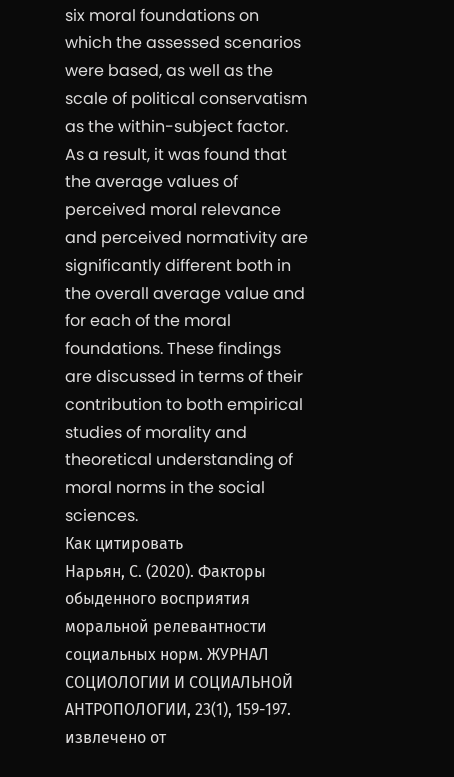six moral foundations on which the assessed scenarios were based, as well as the scale of political conservatism as the within-subject factor. As a result, it was found that the average values of perceived moral relevance and perceived normativity are significantly different both in the overall average value and for each of the moral foundations. These findings are discussed in terms of their contribution to both empirical studies of morality and theoretical understanding of moral norms in the social sciences.
Как цитировать
Нарьян, С. (2020). Факторы обыденного восприятия моральной релевантности социальных норм. ЖУРНАЛ СОЦИОЛОГИИ И СОЦИАЛЬНОЙ АНТРОПОЛОГИИ, 23(1), 159-197. извлечено от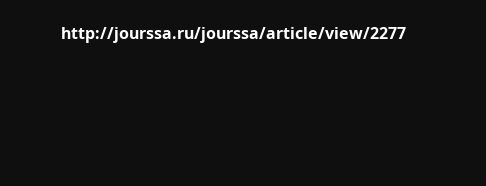http://jourssa.ru/jourssa/article/view/2277